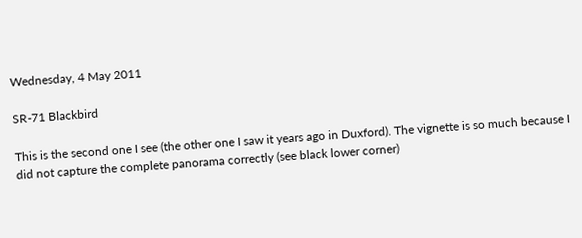Wednesday, 4 May 2011

SR-71 Blackbird

This is the second one I see (the other one I saw it years ago in Duxford). The vignette is so much because I did not capture the complete panorama correctly (see black lower corner)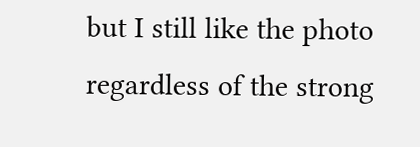but I still like the photo regardless of the strong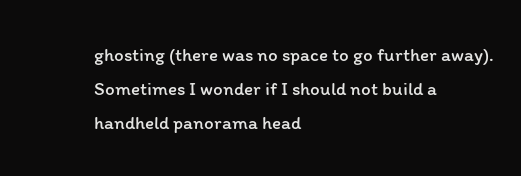ghosting (there was no space to go further away). Sometimes I wonder if I should not build a handheld panorama head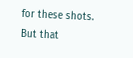for these shots. But that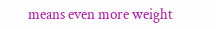means even more weight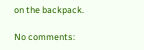on the backpack.

No comments: